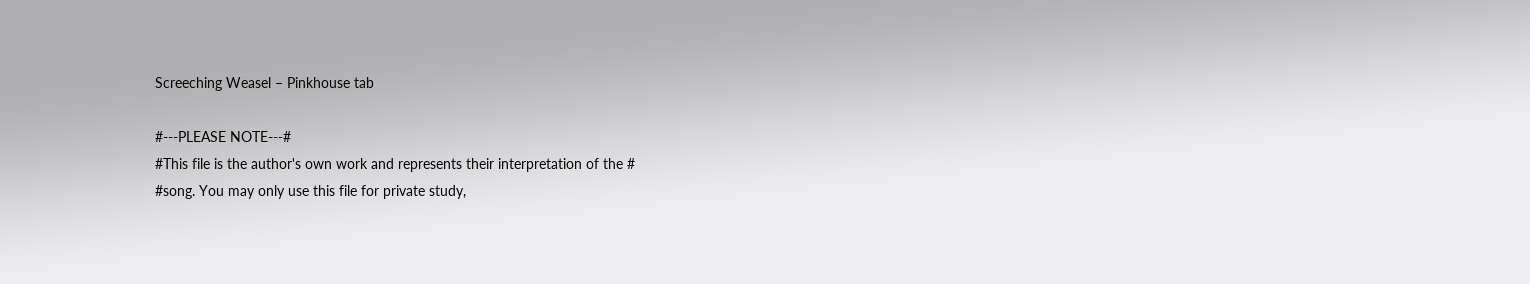Screeching Weasel – Pinkhouse tab

#---PLEASE NOTE---#
#This file is the author's own work and represents their interpretation of the #
#song. You may only use this file for private study,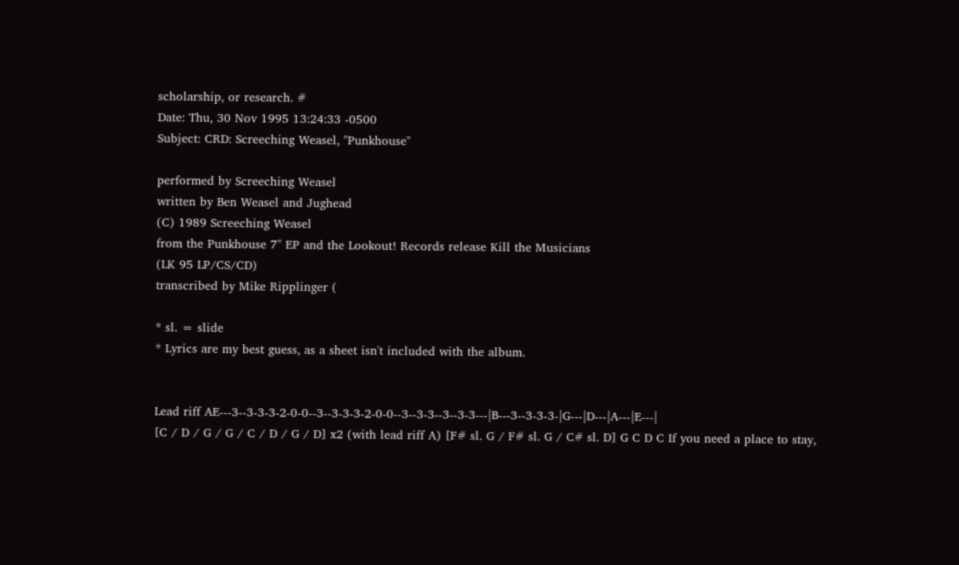scholarship, or research. #
Date: Thu, 30 Nov 1995 13:24:33 -0500
Subject: CRD: Screeching Weasel, "Punkhouse"

performed by Screeching Weasel
written by Ben Weasel and Jughead
(C) 1989 Screeching Weasel
from the Punkhouse 7" EP and the Lookout! Records release Kill the Musicians
(LK 95 LP/CS/CD)
transcribed by Mike Ripplinger (

* sl. = slide
* Lyrics are my best guess, as a sheet isn't included with the album.


Lead riff AE---3--3-3-3-2-0-0--3--3-3-3-2-0-0--3--3-3--3--3-3---|B---3--3-3-3-|G---|D---|A---|E---|
[C / D / G / G / C / D / G / D] x2 (with lead riff A) [F# sl. G / F# sl. G / C# sl. D] G C D C If you need a place to stay,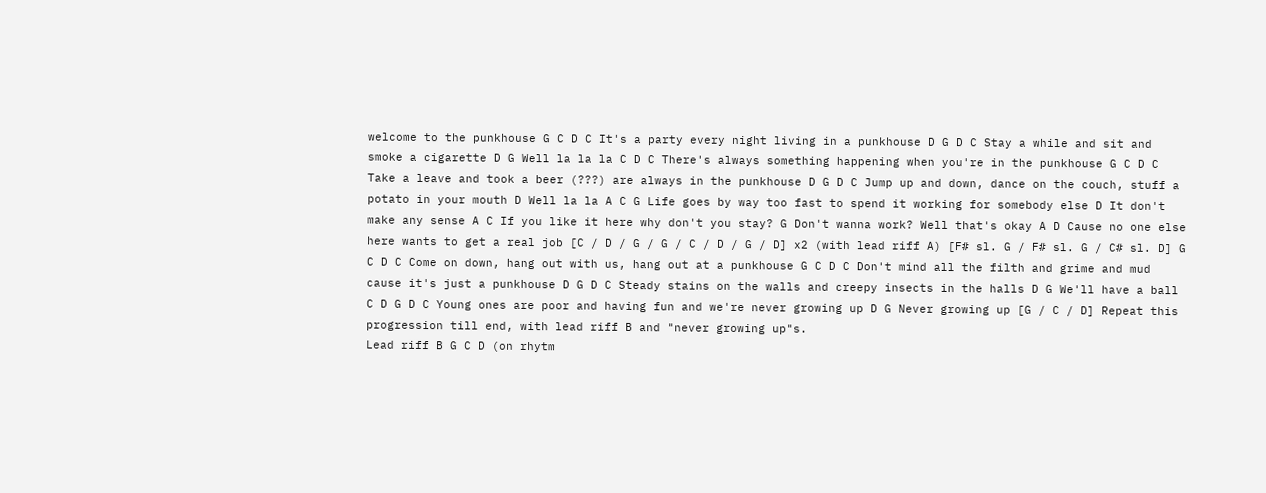welcome to the punkhouse G C D C It's a party every night living in a punkhouse D G D C Stay a while and sit and smoke a cigarette D G Well la la la C D C There's always something happening when you're in the punkhouse G C D C Take a leave and took a beer (???) are always in the punkhouse D G D C Jump up and down, dance on the couch, stuff a potato in your mouth D Well la la A C G Life goes by way too fast to spend it working for somebody else D It don't make any sense A C If you like it here why don't you stay? G Don't wanna work? Well that's okay A D Cause no one else here wants to get a real job [C / D / G / G / C / D / G / D] x2 (with lead riff A) [F# sl. G / F# sl. G / C# sl. D] G C D C Come on down, hang out with us, hang out at a punkhouse G C D C Don't mind all the filth and grime and mud cause it's just a punkhouse D G D C Steady stains on the walls and creepy insects in the halls D G We'll have a ball C D G D C Young ones are poor and having fun and we're never growing up D G Never growing up [G / C / D] Repeat this progression till end, with lead riff B and "never growing up"s.
Lead riff B G C D (on rhytm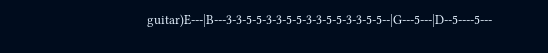guitar)E---|B---3-3-5-5-3-3-5-5-3-3-5-5-3-3-5-5--|G---5---|D--5----5---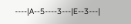----|A--5----3---|E--3---|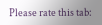Please rate this tab: